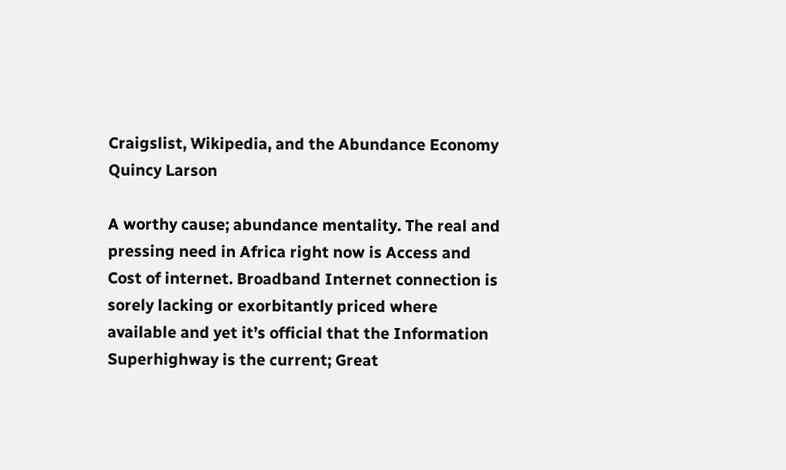Craigslist, Wikipedia, and the Abundance Economy
Quincy Larson

A worthy cause; abundance mentality. The real and pressing need in Africa right now is Access and Cost of internet. Broadband Internet connection is sorely lacking or exorbitantly priced where available and yet it’s official that the Information Superhighway is the current; Great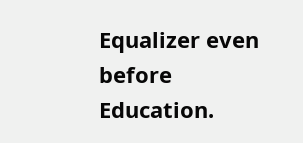Equalizer even before Education.